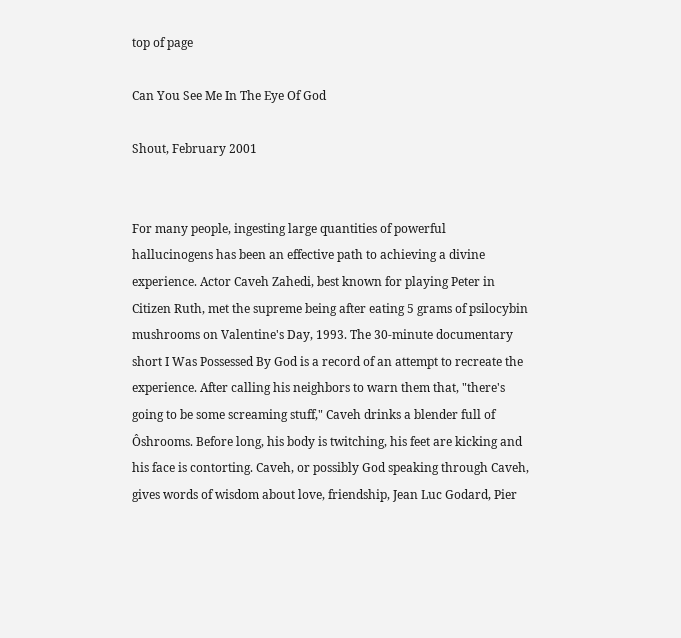top of page

Can You See Me In The Eye Of God

Shout, February 2001


For many people, ingesting large quantities of powerful hallucinogens has been an effective path to achieving a divine experience. Actor Caveh Zahedi, best known for playing Peter in Citizen Ruth, met the supreme being after eating 5 grams of psilocybin mushrooms on Valentine's Day, 1993. The 30-minute documentary short I Was Possessed By God is a record of an attempt to recreate the experience. After calling his neighbors to warn them that, "there's going to be some screaming stuff," Caveh drinks a blender full of Ôshrooms. Before long, his body is twitching, his feet are kicking and his face is contorting. Caveh, or possibly God speaking through Caveh, gives words of wisdom about love, friendship, Jean Luc Godard, Pier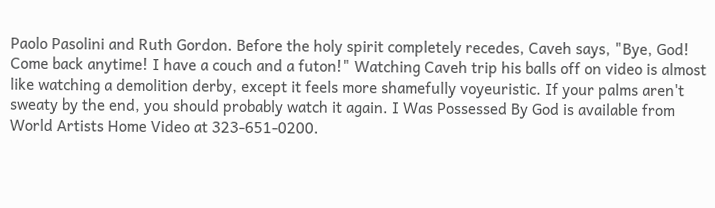Paolo Pasolini and Ruth Gordon. Before the holy spirit completely recedes, Caveh says, "Bye, God! Come back anytime! I have a couch and a futon!" Watching Caveh trip his balls off on video is almost like watching a demolition derby, except it feels more shamefully voyeuristic. If your palms aren't sweaty by the end, you should probably watch it again. I Was Possessed By God is available from World Artists Home Video at 323-651-0200.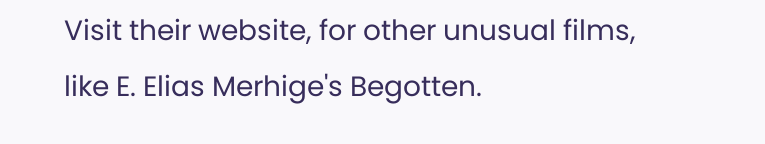Visit their website, for other unusual films, like E. Elias Merhige's Begotten.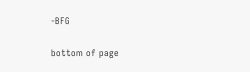-BFG

bottom of page